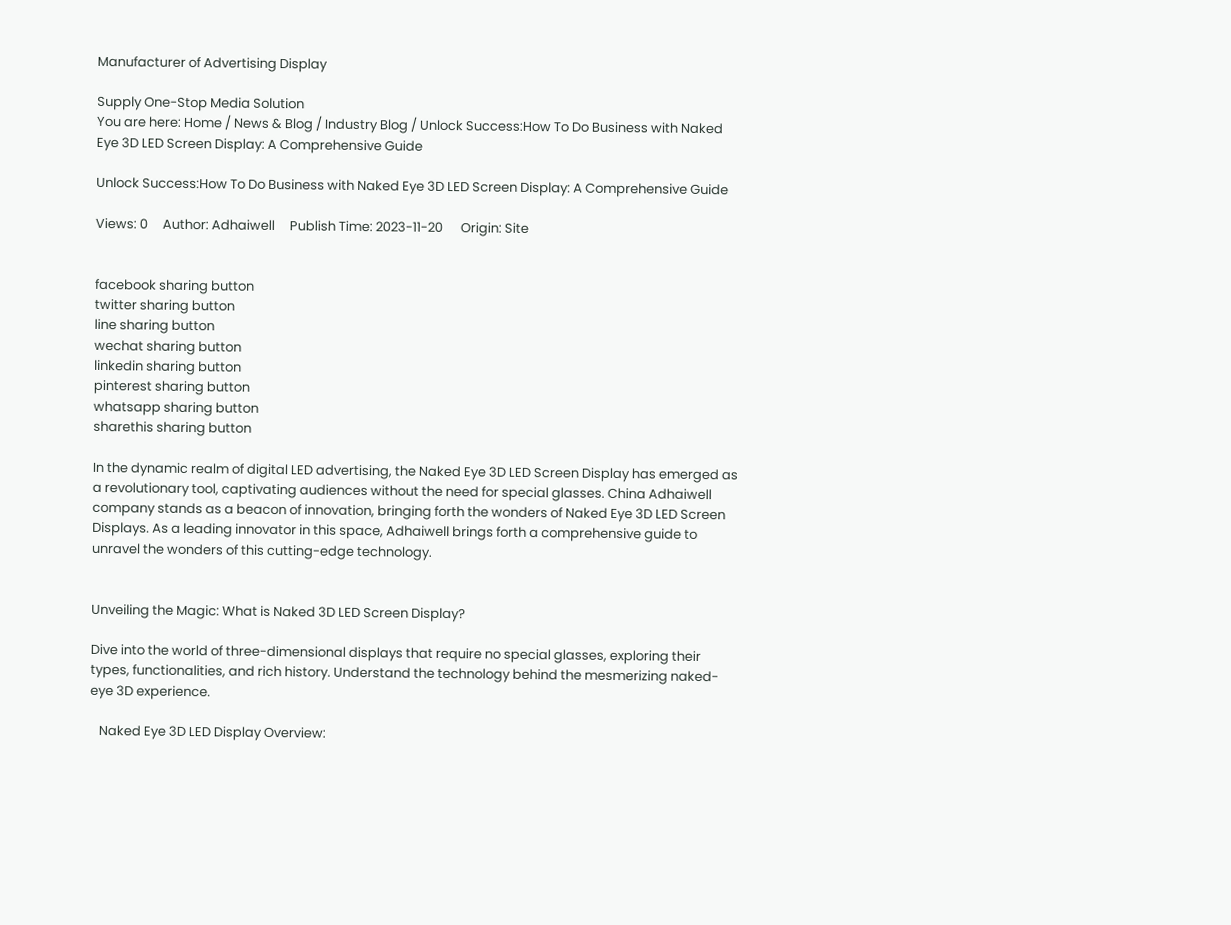Manufacturer of Advertising Display

Supply One-Stop Media Solution
You are here: Home / News & Blog / Industry Blog / Unlock Success:How To Do Business with Naked Eye 3D LED Screen Display: A Comprehensive Guide

Unlock Success:How To Do Business with Naked Eye 3D LED Screen Display: A Comprehensive Guide

Views: 0     Author: Adhaiwell     Publish Time: 2023-11-20      Origin: Site


facebook sharing button
twitter sharing button
line sharing button
wechat sharing button
linkedin sharing button
pinterest sharing button
whatsapp sharing button
sharethis sharing button

In the dynamic realm of digital LED advertising, the Naked Eye 3D LED Screen Display has emerged as a revolutionary tool, captivating audiences without the need for special glasses. China Adhaiwell company stands as a beacon of innovation, bringing forth the wonders of Naked Eye 3D LED Screen Displays. As a leading innovator in this space, Adhaiwell brings forth a comprehensive guide to unravel the wonders of this cutting-edge technology.


Unveiling the Magic: What is Naked 3D LED Screen Display?

Dive into the world of three-dimensional displays that require no special glasses, exploring their types, functionalities, and rich history. Understand the technology behind the mesmerizing naked-eye 3D experience.

   Naked Eye 3D LED Display Overview: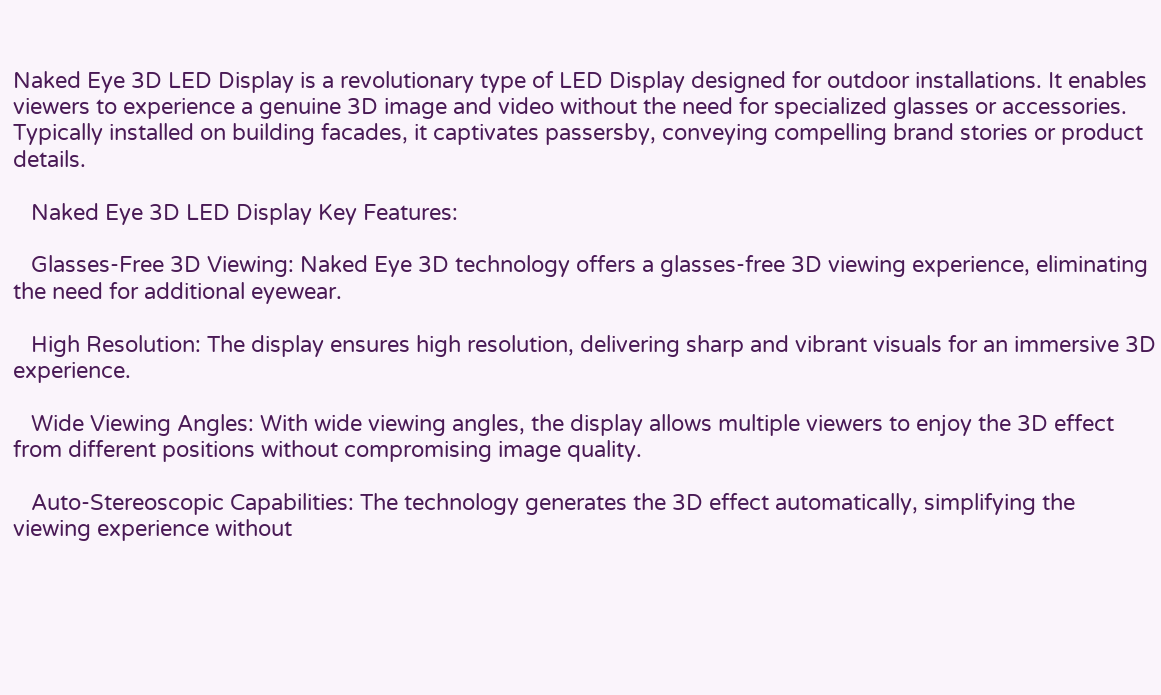Naked Eye 3D LED Display is a revolutionary type of LED Display designed for outdoor installations. It enables viewers to experience a genuine 3D image and video without the need for specialized glasses or accessories. Typically installed on building facades, it captivates passersby, conveying compelling brand stories or product details.

   Naked Eye 3D LED Display Key Features:

   Glasses-Free 3D Viewing: Naked Eye 3D technology offers a glasses-free 3D viewing experience, eliminating the need for additional eyewear.

   High Resolution: The display ensures high resolution, delivering sharp and vibrant visuals for an immersive 3D experience.

   Wide Viewing Angles: With wide viewing angles, the display allows multiple viewers to enjoy the 3D effect from different positions without compromising image quality.

   Auto-Stereoscopic Capabilities: The technology generates the 3D effect automatically, simplifying the viewing experience without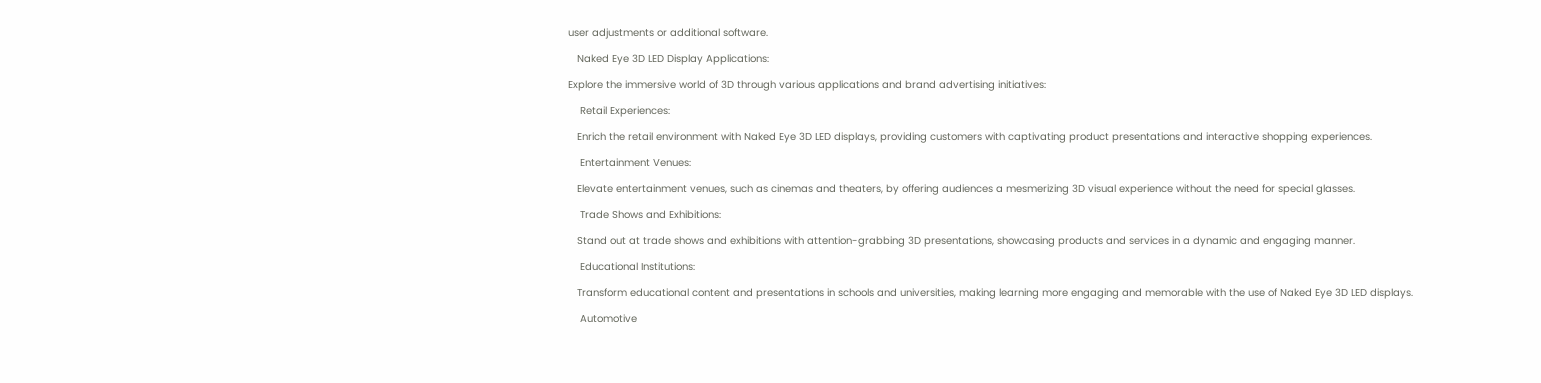user adjustments or additional software.

   Naked Eye 3D LED Display Applications:

Explore the immersive world of 3D through various applications and brand advertising initiatives:

    Retail Experiences:

   Enrich the retail environment with Naked Eye 3D LED displays, providing customers with captivating product presentations and interactive shopping experiences.

    Entertainment Venues:

   Elevate entertainment venues, such as cinemas and theaters, by offering audiences a mesmerizing 3D visual experience without the need for special glasses.

    Trade Shows and Exhibitions:

   Stand out at trade shows and exhibitions with attention-grabbing 3D presentations, showcasing products and services in a dynamic and engaging manner.

    Educational Institutions:

   Transform educational content and presentations in schools and universities, making learning more engaging and memorable with the use of Naked Eye 3D LED displays.

    Automotive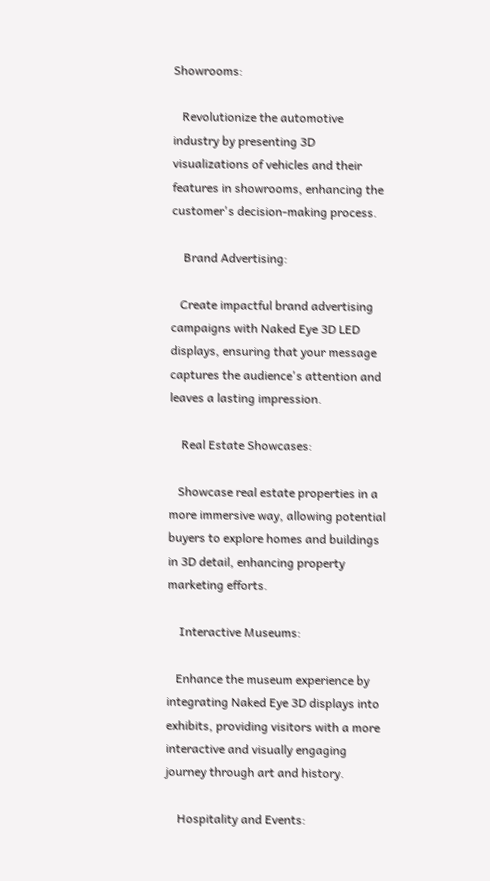Showrooms:

   Revolutionize the automotive industry by presenting 3D visualizations of vehicles and their features in showrooms, enhancing the customer's decision-making process.

    Brand Advertising:

   Create impactful brand advertising campaigns with Naked Eye 3D LED displays, ensuring that your message captures the audience's attention and leaves a lasting impression.

    Real Estate Showcases:

   Showcase real estate properties in a more immersive way, allowing potential buyers to explore homes and buildings in 3D detail, enhancing property marketing efforts.

    Interactive Museums:

   Enhance the museum experience by integrating Naked Eye 3D displays into exhibits, providing visitors with a more interactive and visually engaging journey through art and history.

    Hospitality and Events: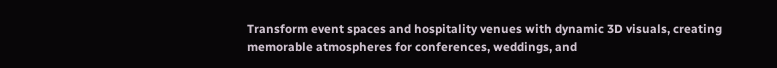Transform event spaces and hospitality venues with dynamic 3D visuals, creating memorable atmospheres for conferences, weddings, and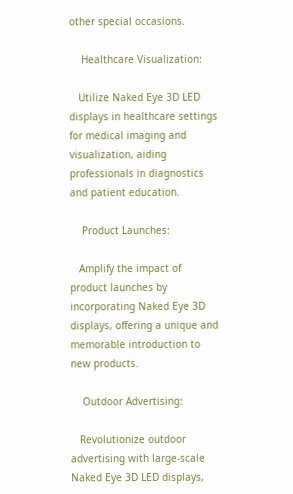other special occasions.

    Healthcare Visualization:

   Utilize Naked Eye 3D LED displays in healthcare settings for medical imaging and visualization, aiding professionals in diagnostics and patient education.

    Product Launches:

   Amplify the impact of product launches by incorporating Naked Eye 3D displays, offering a unique and memorable introduction to new products.

    Outdoor Advertising:

   Revolutionize outdoor advertising with large-scale Naked Eye 3D LED displays,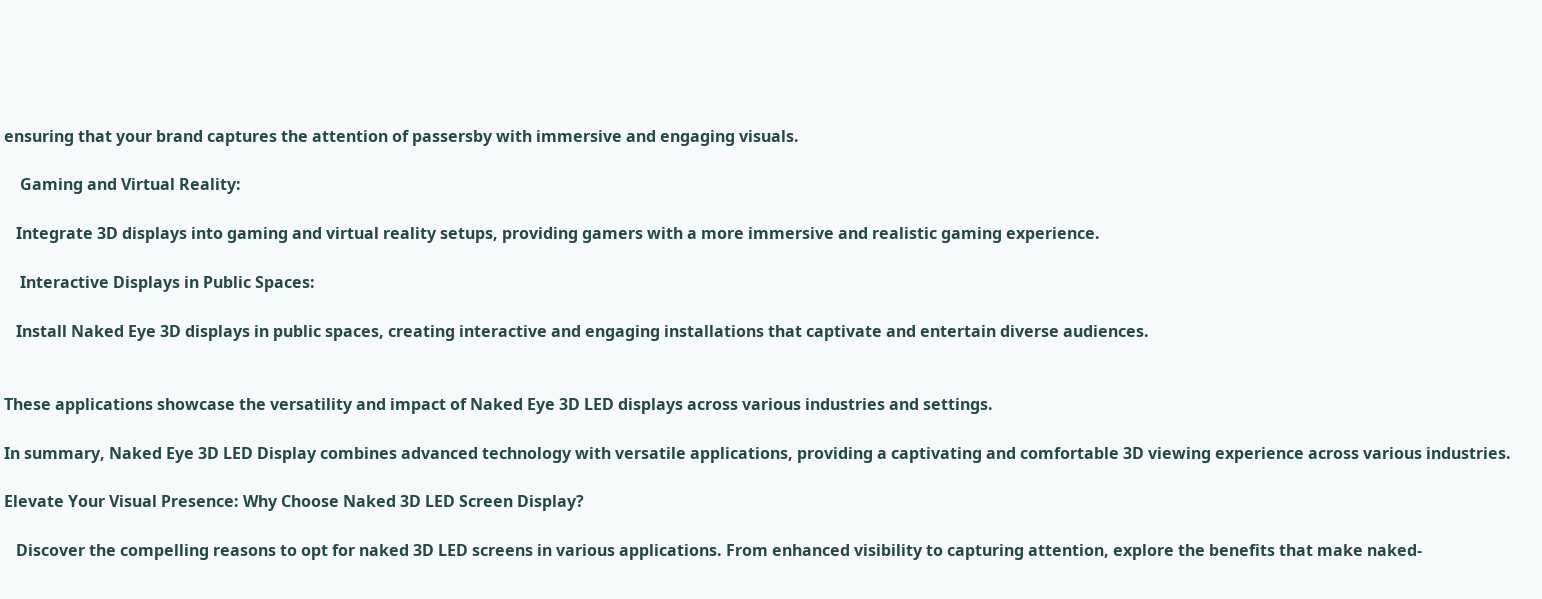ensuring that your brand captures the attention of passersby with immersive and engaging visuals.

    Gaming and Virtual Reality:

   Integrate 3D displays into gaming and virtual reality setups, providing gamers with a more immersive and realistic gaming experience.

    Interactive Displays in Public Spaces:

   Install Naked Eye 3D displays in public spaces, creating interactive and engaging installations that captivate and entertain diverse audiences.


These applications showcase the versatility and impact of Naked Eye 3D LED displays across various industries and settings.

In summary, Naked Eye 3D LED Display combines advanced technology with versatile applications, providing a captivating and comfortable 3D viewing experience across various industries.

Elevate Your Visual Presence: Why Choose Naked 3D LED Screen Display?

   Discover the compelling reasons to opt for naked 3D LED screens in various applications. From enhanced visibility to capturing attention, explore the benefits that make naked-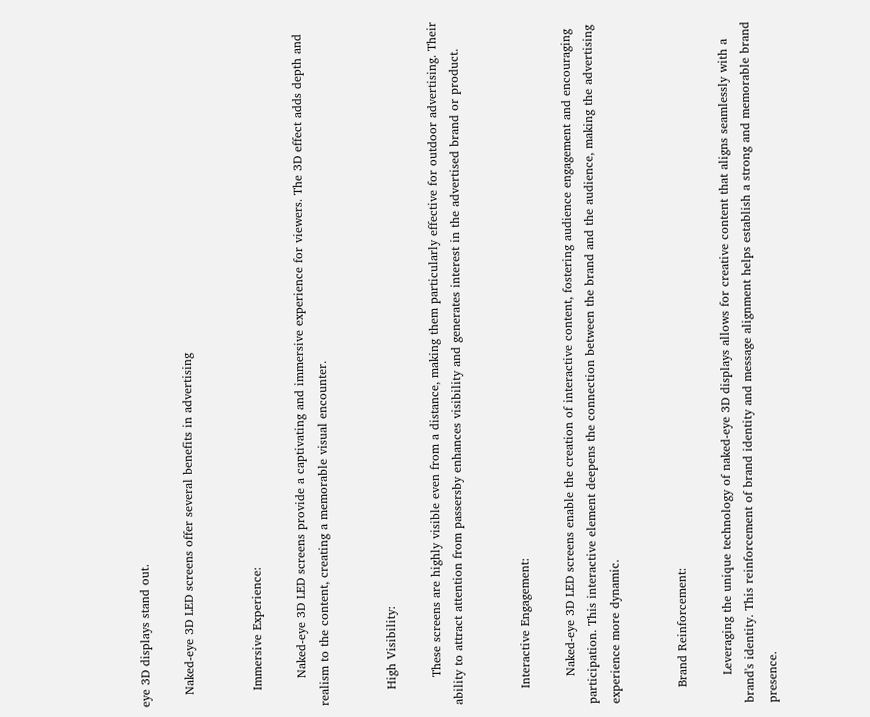eye 3D displays stand out.

   Naked-eye 3D LED screens offer several benefits in advertising


    Immersive Experience:

       Naked-eye 3D LED screens provide a captivating and immersive experience for viewers. The 3D effect adds depth and realism to the content, creating a memorable visual encounter.


    High Visibility:

       These screens are highly visible even from a distance, making them particularly effective for outdoor advertising. Their ability to attract attention from passersby enhances visibility and generates interest in the advertised brand or product.


    Interactive Engagement:

       Naked-eye 3D LED screens enable the creation of interactive content, fostering audience engagement and encouraging participation. This interactive element deepens the connection between the brand and the audience, making the advertising experience more dynamic.


    Brand Reinforcement:

       Leveraging the unique technology of naked-eye 3D displays allows for creative content that aligns seamlessly with a brand's identity. This reinforcement of brand identity and message alignment helps establish a strong and memorable brand presence.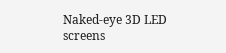Naked-eye 3D LED screens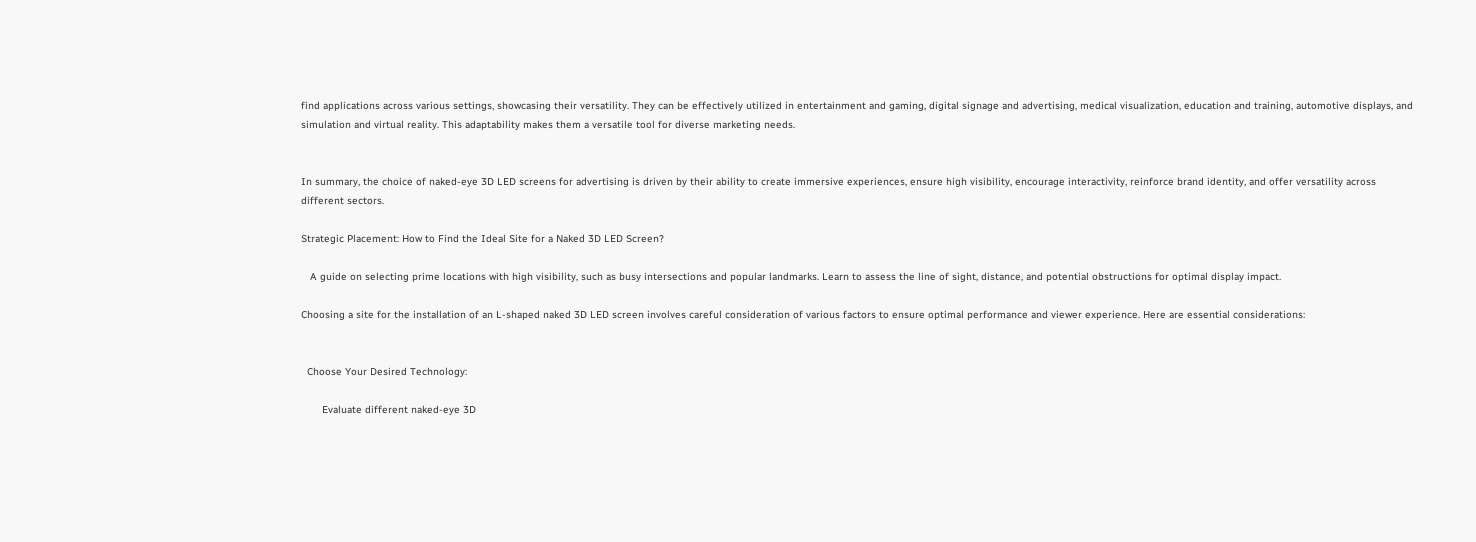find applications across various settings, showcasing their versatility. They can be effectively utilized in entertainment and gaming, digital signage and advertising, medical visualization, education and training, automotive displays, and simulation and virtual reality. This adaptability makes them a versatile tool for diverse marketing needs.


In summary, the choice of naked-eye 3D LED screens for advertising is driven by their ability to create immersive experiences, ensure high visibility, encourage interactivity, reinforce brand identity, and offer versatility across different sectors.

Strategic Placement: How to Find the Ideal Site for a Naked 3D LED Screen?

   A guide on selecting prime locations with high visibility, such as busy intersections and popular landmarks. Learn to assess the line of sight, distance, and potential obstructions for optimal display impact.

Choosing a site for the installation of an L-shaped naked 3D LED screen involves careful consideration of various factors to ensure optimal performance and viewer experience. Here are essential considerations:


  Choose Your Desired Technology:

       Evaluate different naked-eye 3D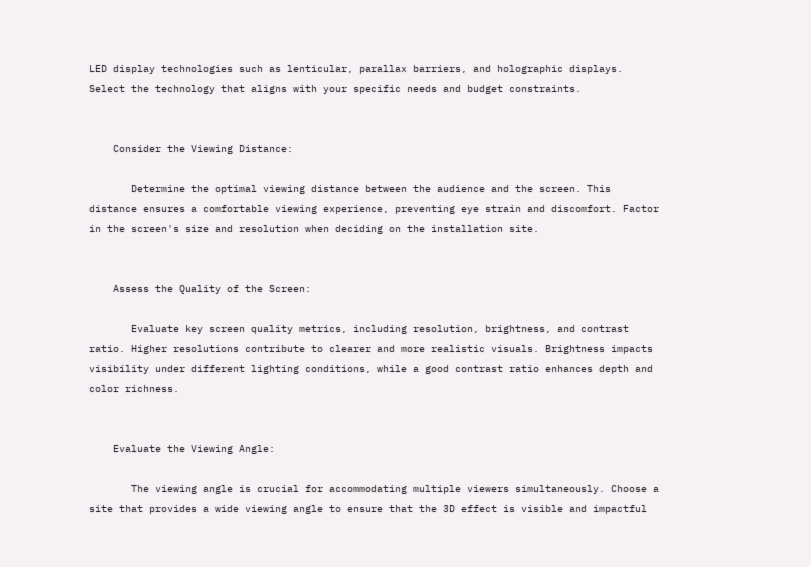LED display technologies such as lenticular, parallax barriers, and holographic displays. Select the technology that aligns with your specific needs and budget constraints.


    Consider the Viewing Distance:

       Determine the optimal viewing distance between the audience and the screen. This distance ensures a comfortable viewing experience, preventing eye strain and discomfort. Factor in the screen's size and resolution when deciding on the installation site.


    Assess the Quality of the Screen:

       Evaluate key screen quality metrics, including resolution, brightness, and contrast ratio. Higher resolutions contribute to clearer and more realistic visuals. Brightness impacts visibility under different lighting conditions, while a good contrast ratio enhances depth and color richness.


    Evaluate the Viewing Angle:

       The viewing angle is crucial for accommodating multiple viewers simultaneously. Choose a site that provides a wide viewing angle to ensure that the 3D effect is visible and impactful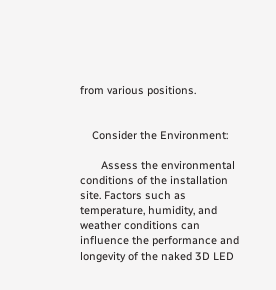from various positions.


    Consider the Environment:

       Assess the environmental conditions of the installation site. Factors such as temperature, humidity, and weather conditions can influence the performance and longevity of the naked 3D LED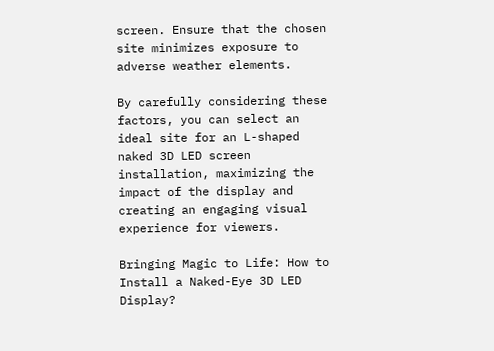screen. Ensure that the chosen site minimizes exposure to adverse weather elements.

By carefully considering these factors, you can select an ideal site for an L-shaped naked 3D LED screen installation, maximizing the impact of the display and creating an engaging visual experience for viewers.

Bringing Magic to Life: How to Install a Naked-Eye 3D LED Display?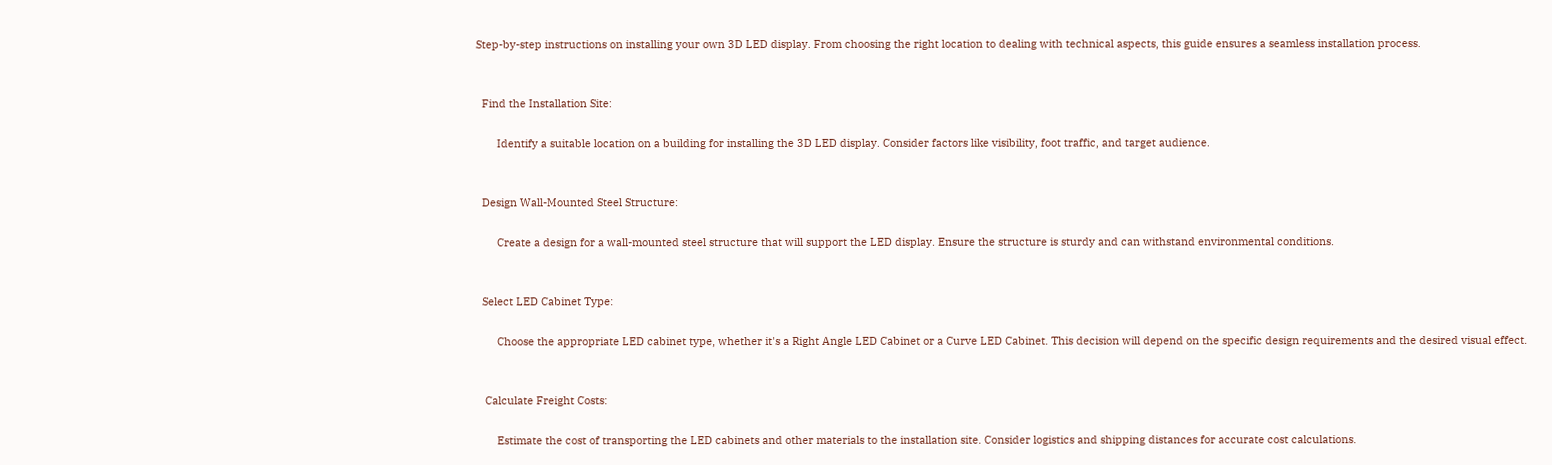Step-by-step instructions on installing your own 3D LED display. From choosing the right location to dealing with technical aspects, this guide ensures a seamless installation process.


  Find the Installation Site:

       Identify a suitable location on a building for installing the 3D LED display. Consider factors like visibility, foot traffic, and target audience.


  Design Wall-Mounted Steel Structure:

       Create a design for a wall-mounted steel structure that will support the LED display. Ensure the structure is sturdy and can withstand environmental conditions.


  Select LED Cabinet Type:

       Choose the appropriate LED cabinet type, whether it's a Right Angle LED Cabinet or a Curve LED Cabinet. This decision will depend on the specific design requirements and the desired visual effect.


   Calculate Freight Costs:

       Estimate the cost of transporting the LED cabinets and other materials to the installation site. Consider logistics and shipping distances for accurate cost calculations.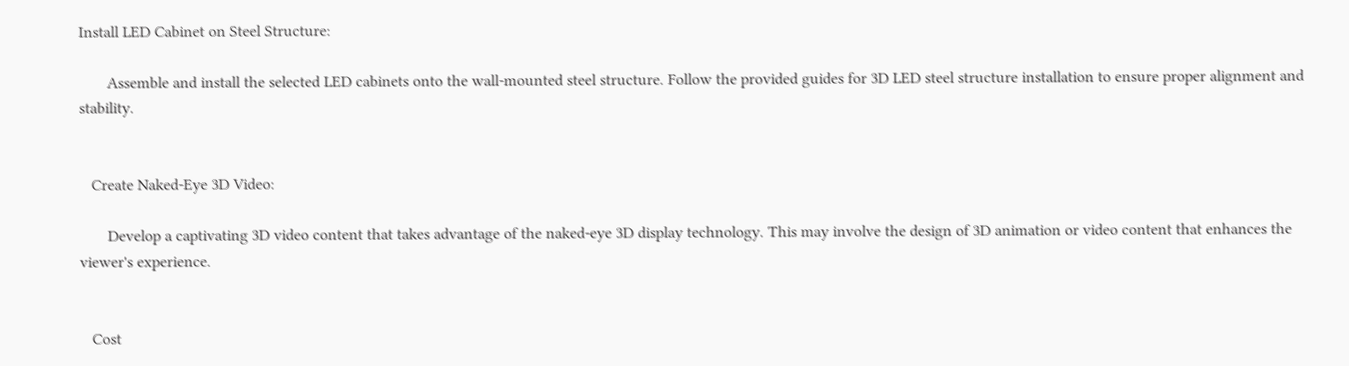Install LED Cabinet on Steel Structure:

       Assemble and install the selected LED cabinets onto the wall-mounted steel structure. Follow the provided guides for 3D LED steel structure installation to ensure proper alignment and stability.


   Create Naked-Eye 3D Video:

       Develop a captivating 3D video content that takes advantage of the naked-eye 3D display technology. This may involve the design of 3D animation or video content that enhances the viewer's experience.


   Cost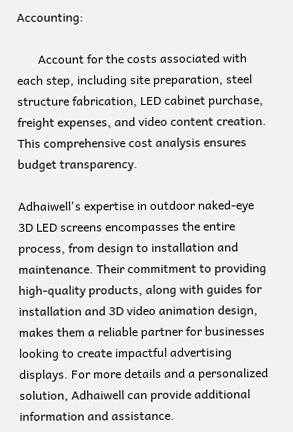Accounting:

       Account for the costs associated with each step, including site preparation, steel structure fabrication, LED cabinet purchase, freight expenses, and video content creation. This comprehensive cost analysis ensures budget transparency.

Adhaiwell's expertise in outdoor naked-eye 3D LED screens encompasses the entire process, from design to installation and maintenance. Their commitment to providing high-quality products, along with guides for installation and 3D video animation design, makes them a reliable partner for businesses looking to create impactful advertising displays. For more details and a personalized solution, Adhaiwell can provide additional information and assistance.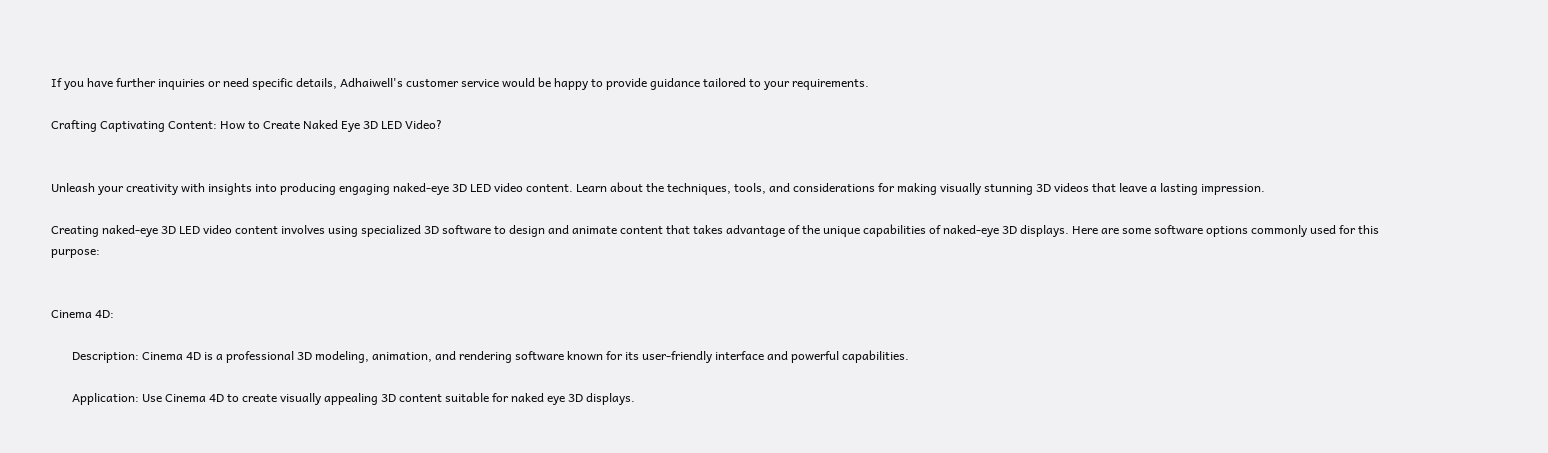If you have further inquiries or need specific details, Adhaiwell's customer service would be happy to provide guidance tailored to your requirements.

Crafting Captivating Content: How to Create Naked Eye 3D LED Video?


Unleash your creativity with insights into producing engaging naked-eye 3D LED video content. Learn about the techniques, tools, and considerations for making visually stunning 3D videos that leave a lasting impression.

Creating naked-eye 3D LED video content involves using specialized 3D software to design and animate content that takes advantage of the unique capabilities of naked-eye 3D displays. Here are some software options commonly used for this purpose:


Cinema 4D:

       Description: Cinema 4D is a professional 3D modeling, animation, and rendering software known for its user-friendly interface and powerful capabilities.

       Application: Use Cinema 4D to create visually appealing 3D content suitable for naked eye 3D displays.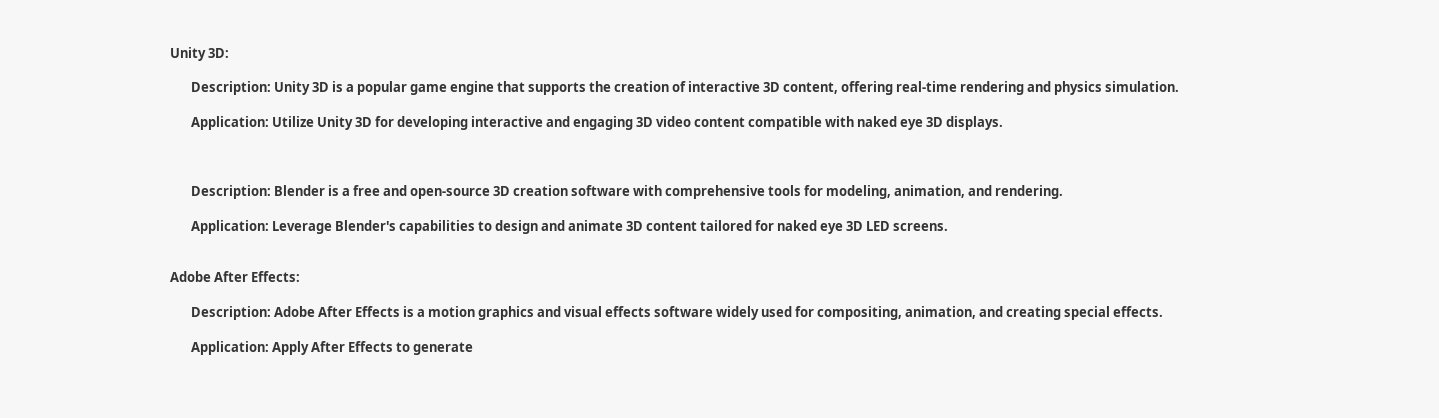Unity 3D:

       Description: Unity 3D is a popular game engine that supports the creation of interactive 3D content, offering real-time rendering and physics simulation.

       Application: Utilize Unity 3D for developing interactive and engaging 3D video content compatible with naked eye 3D displays.



       Description: Blender is a free and open-source 3D creation software with comprehensive tools for modeling, animation, and rendering.

       Application: Leverage Blender's capabilities to design and animate 3D content tailored for naked eye 3D LED screens.


Adobe After Effects:

       Description: Adobe After Effects is a motion graphics and visual effects software widely used for compositing, animation, and creating special effects.

       Application: Apply After Effects to generate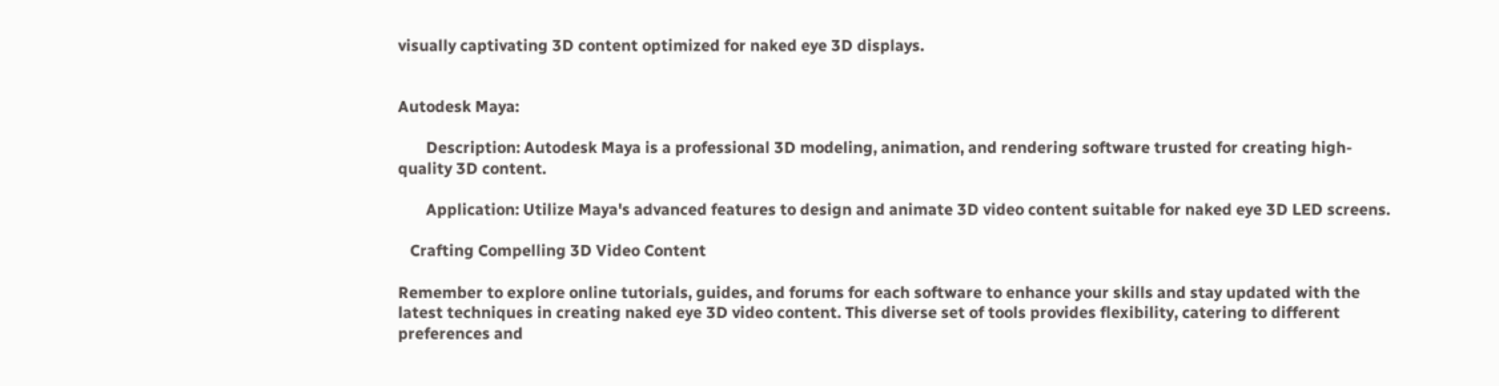visually captivating 3D content optimized for naked eye 3D displays.


Autodesk Maya:

       Description: Autodesk Maya is a professional 3D modeling, animation, and rendering software trusted for creating high-quality 3D content.

       Application: Utilize Maya's advanced features to design and animate 3D video content suitable for naked eye 3D LED screens.

   Crafting Compelling 3D Video Content

Remember to explore online tutorials, guides, and forums for each software to enhance your skills and stay updated with the latest techniques in creating naked eye 3D video content. This diverse set of tools provides flexibility, catering to different preferences and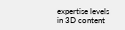expertise levels in 3D content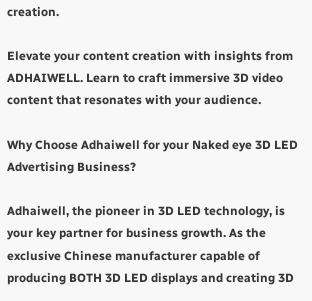creation.

Elevate your content creation with insights from ADHAIWELL. Learn to craft immersive 3D video content that resonates with your audience.

Why Choose Adhaiwell for your Naked eye 3D LED Advertising Business?

Adhaiwell, the pioneer in 3D LED technology, is your key partner for business growth. As the exclusive Chinese manufacturer capable of producing BOTH 3D LED displays and creating 3D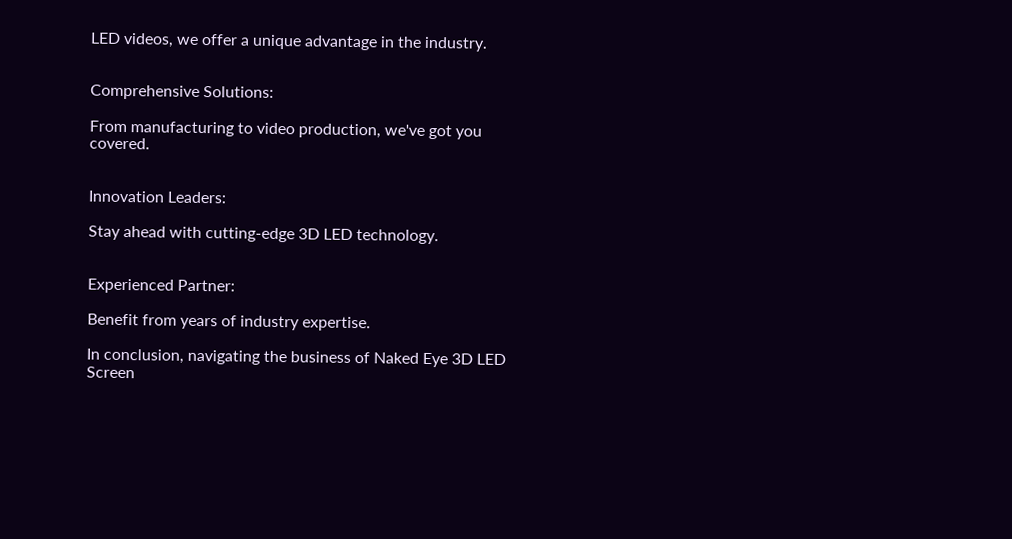LED videos, we offer a unique advantage in the industry.


Comprehensive Solutions:

From manufacturing to video production, we've got you covered.


Innovation Leaders:

Stay ahead with cutting-edge 3D LED technology.


Experienced Partner:

Benefit from years of industry expertise.

In conclusion, navigating the business of Naked Eye 3D LED Screen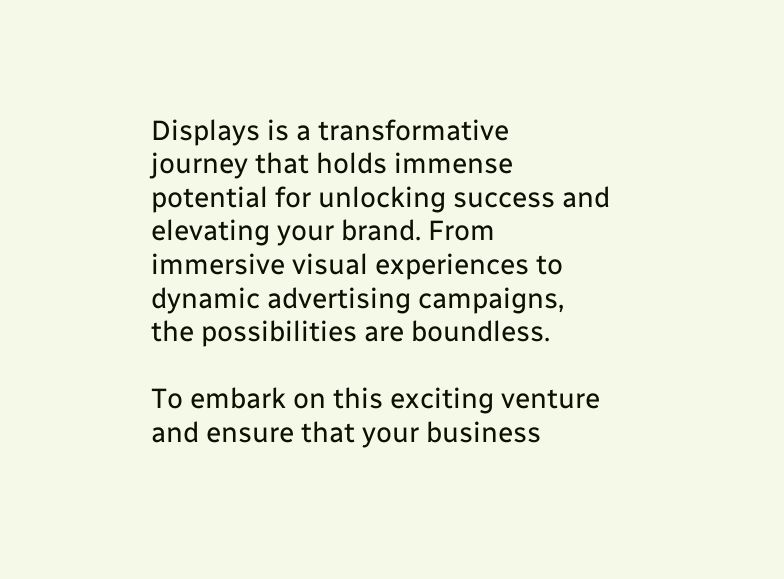Displays is a transformative journey that holds immense potential for unlocking success and elevating your brand. From immersive visual experiences to dynamic advertising campaigns, the possibilities are boundless.

To embark on this exciting venture and ensure that your business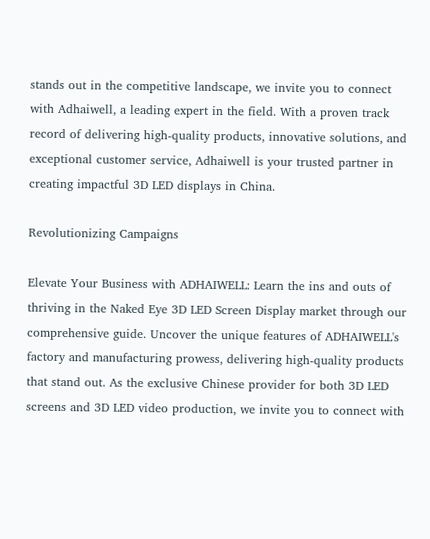stands out in the competitive landscape, we invite you to connect with Adhaiwell, a leading expert in the field. With a proven track record of delivering high-quality products, innovative solutions, and exceptional customer service, Adhaiwell is your trusted partner in creating impactful 3D LED displays in China.

Revolutionizing Campaigns

Elevate Your Business with ADHAIWELL: Learn the ins and outs of thriving in the Naked Eye 3D LED Screen Display market through our comprehensive guide. Uncover the unique features of ADHAIWELL's factory and manufacturing prowess, delivering high-quality products that stand out. As the exclusive Chinese provider for both 3D LED screens and 3D LED video production, we invite you to connect with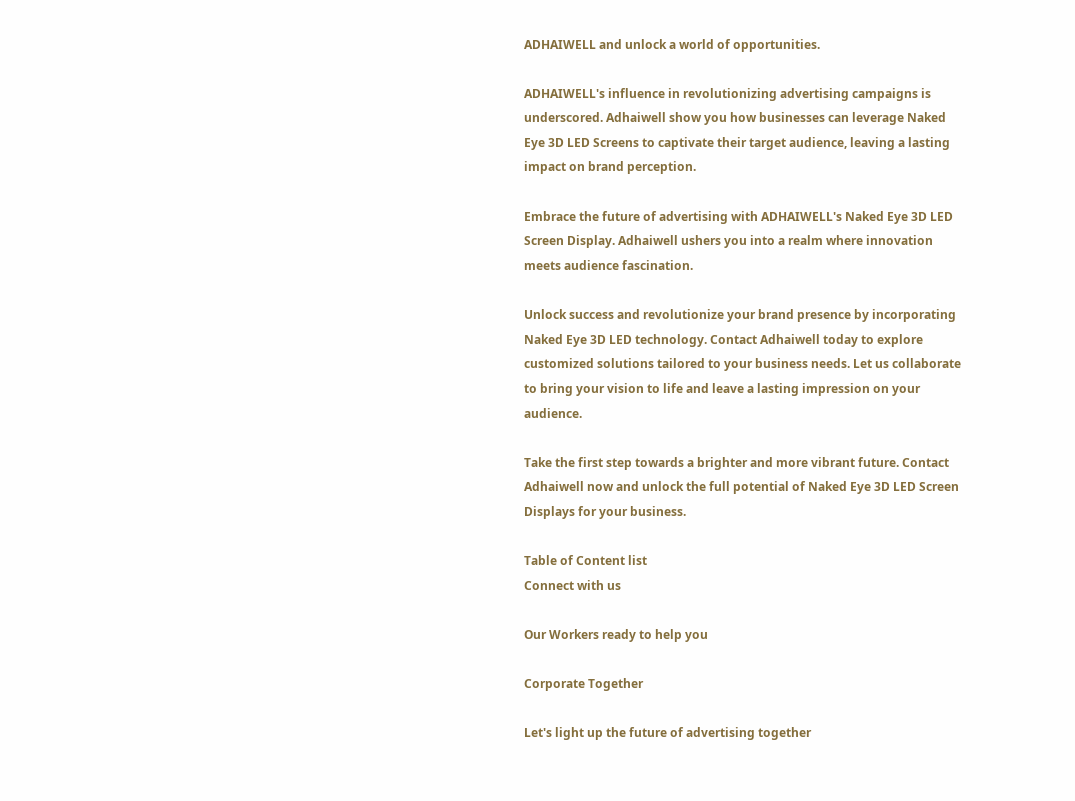ADHAIWELL and unlock a world of opportunities.

ADHAIWELL's influence in revolutionizing advertising campaigns is underscored. Adhaiwell show you how businesses can leverage Naked Eye 3D LED Screens to captivate their target audience, leaving a lasting impact on brand perception.

Embrace the future of advertising with ADHAIWELL's Naked Eye 3D LED Screen Display. Adhaiwell ushers you into a realm where innovation meets audience fascination.

Unlock success and revolutionize your brand presence by incorporating Naked Eye 3D LED technology. Contact Adhaiwell today to explore customized solutions tailored to your business needs. Let us collaborate to bring your vision to life and leave a lasting impression on your audience.

Take the first step towards a brighter and more vibrant future. Contact Adhaiwell now and unlock the full potential of Naked Eye 3D LED Screen Displays for your business.

Table of Content list
Connect with us

Our Workers ready to help you

Corporate Together

Let's light up the future of advertising together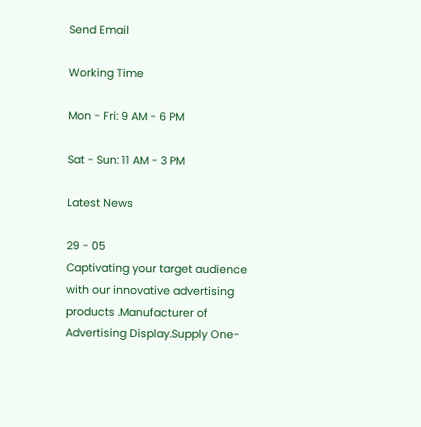Send Email

Working Time

Mon - Fri: 9 AM - 6 PM

Sat - Sun: 11 AM - 3 PM

Latest News

29 - 05
Captivating your target audience with our innovative advertising products .Manufacturer of Advertising Display.Supply One-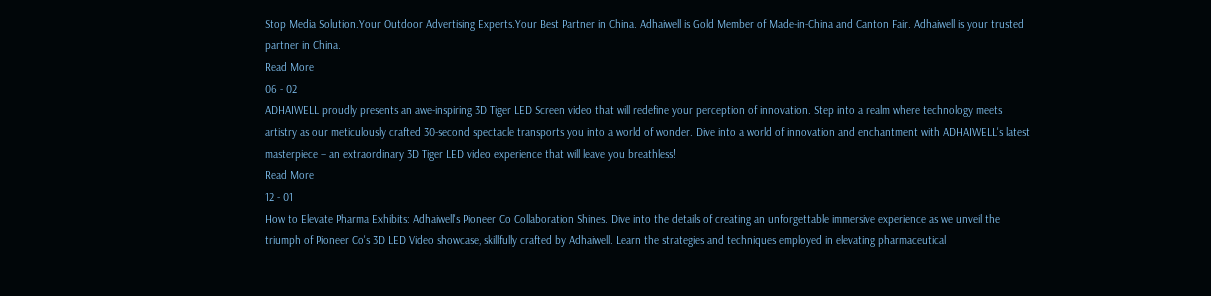Stop Media Solution.Your Outdoor Advertising Experts.Your Best Partner in China. Adhaiwell is Gold Member of Made-in-China and Canton Fair. Adhaiwell is your trusted partner in China.
Read More
06 - 02
ADHAIWELL proudly presents an awe-inspiring 3D Tiger LED Screen video that will redefine your perception of innovation. Step into a realm where technology meets artistry as our meticulously crafted 30-second spectacle transports you into a world of wonder. Dive into a world of innovation and enchantment with ADHAIWELL's latest masterpiece – an extraordinary 3D Tiger LED video experience that will leave you breathless!
Read More
12 - 01
How to Elevate Pharma Exhibits: Adhaiwell's Pioneer Co Collaboration Shines. Dive into the details of creating an unforgettable immersive experience as we unveil the triumph of Pioneer Co's 3D LED Video showcase, skillfully crafted by Adhaiwell. Learn the strategies and techniques employed in elevating pharmaceutical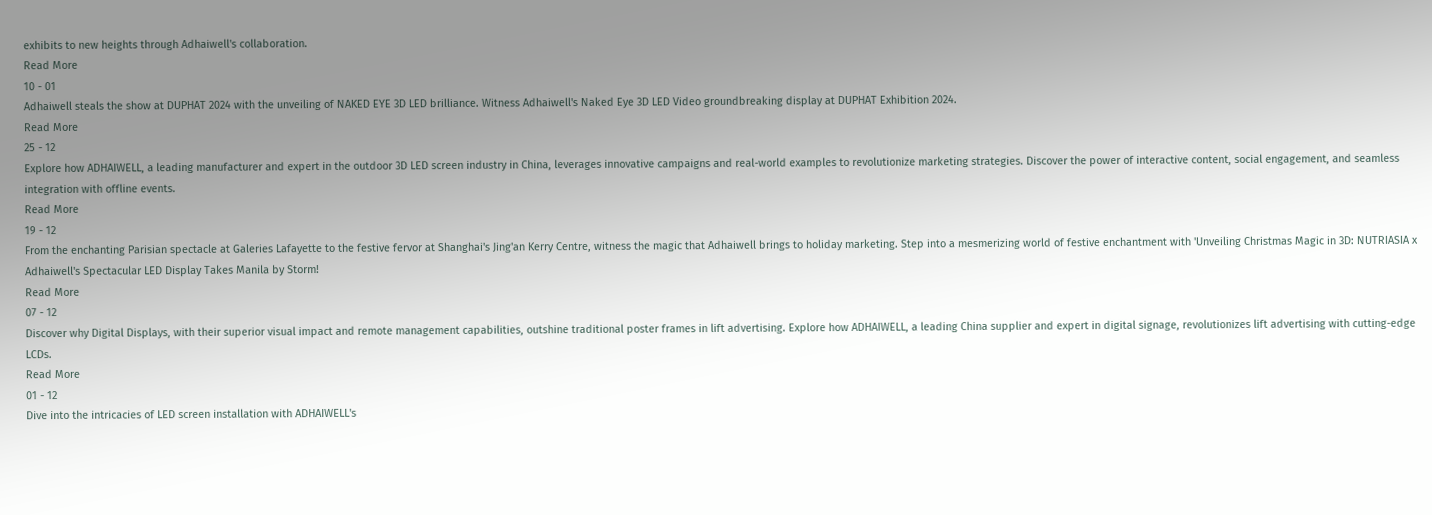exhibits to new heights through Adhaiwell's collaboration.
Read More
10 - 01
Adhaiwell steals the show at DUPHAT 2024 with the unveiling of NAKED EYE 3D LED brilliance. Witness Adhaiwell's Naked Eye 3D LED Video groundbreaking display at DUPHAT Exhibition 2024.
Read More
25 - 12
Explore how ADHAIWELL, a leading manufacturer and expert in the outdoor 3D LED screen industry in China, leverages innovative campaigns and real-world examples to revolutionize marketing strategies. Discover the power of interactive content, social engagement, and seamless integration with offline events.
Read More
19 - 12
From the enchanting Parisian spectacle at Galeries Lafayette to the festive fervor at Shanghai's Jing'an Kerry Centre, witness the magic that Adhaiwell brings to holiday marketing. Step into a mesmerizing world of festive enchantment with 'Unveiling Christmas Magic in 3D: NUTRIASIA x Adhaiwell's Spectacular LED Display Takes Manila by Storm!
Read More
07 - 12
Discover why Digital Displays, with their superior visual impact and remote management capabilities, outshine traditional poster frames in lift advertising. Explore how ADHAIWELL, a leading China supplier and expert in digital signage, revolutionizes lift advertising with cutting-edge LCDs.
Read More
01 - 12
Dive into the intricacies of LED screen installation with ADHAIWELL's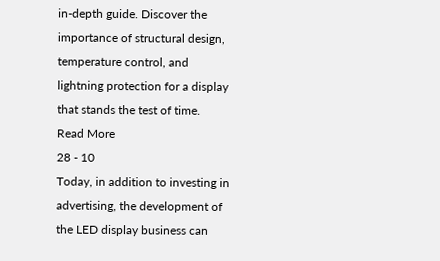in-depth guide. Discover the importance of structural design, temperature control, and lightning protection for a display that stands the test of time.
Read More
28 - 10
Today, in addition to investing in advertising, the development of the LED display business can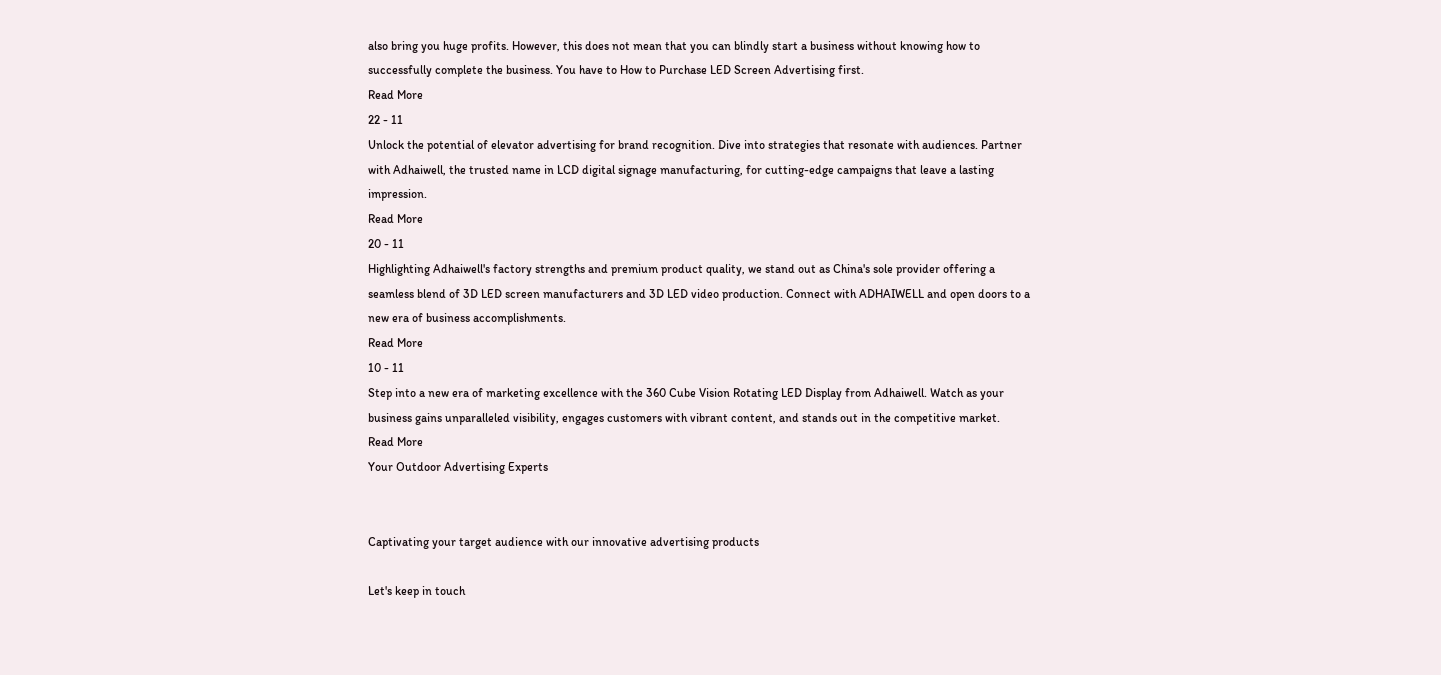also bring you huge profits. However, this does not mean that you can blindly start a business without knowing how to successfully complete the business. You have to How to Purchase LED Screen Advertising first.
Read More
22 - 11
Unlock the potential of elevator advertising for brand recognition. Dive into strategies that resonate with audiences. Partner with Adhaiwell, the trusted name in LCD digital signage manufacturing, for cutting-edge campaigns that leave a lasting impression.
Read More
20 - 11
Highlighting Adhaiwell's factory strengths and premium product quality, we stand out as China's sole provider offering a seamless blend of 3D LED screen manufacturers and 3D LED video production. Connect with ADHAIWELL and open doors to a new era of business accomplishments.
Read More
10 - 11
Step into a new era of marketing excellence with the 360 Cube Vision Rotating LED Display from Adhaiwell. Watch as your business gains unparalleled visibility, engages customers with vibrant content, and stands out in the competitive market.
Read More
Your Outdoor Advertising Experts


Captivating your target audience with our innovative advertising products

Let's keep in touch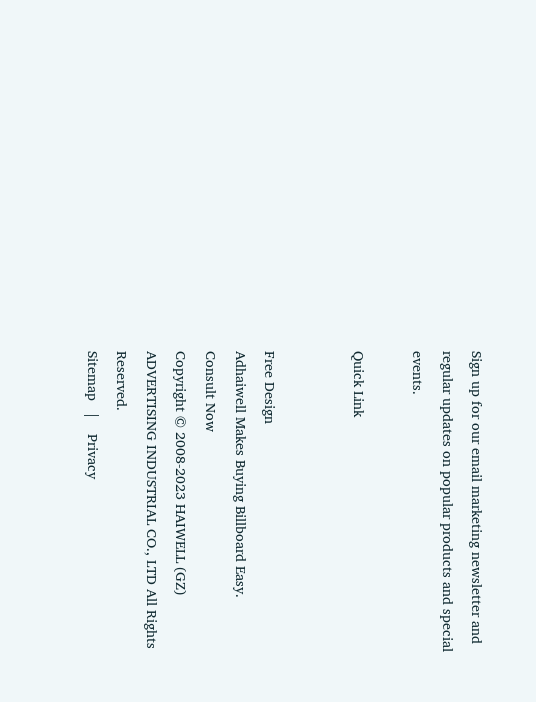Sign up for our email marketing newsletter and regular updates on popular products and special events.

Quick Link


Free Design
Adhaiwell Makes Buying Billboard Easy.
Consult Now
Copyright © 2008-2023 HAIWELL (GZ) ADVERTISING INDUSTRIAL CO., LTD All Rights Reserved.                                                                                Sitemap   |    Privacy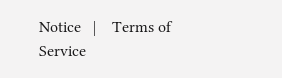Notice   |    Terms of Service